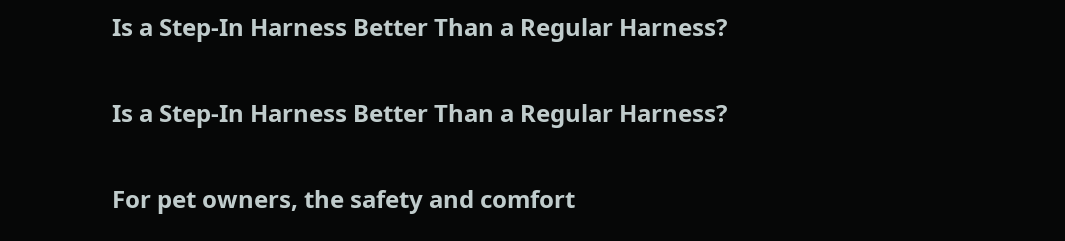Is a Step-In Harness Better Than a Regular Harness?

Is a Step-In Harness Better Than a Regular Harness?

For pet owners, the safety and comfort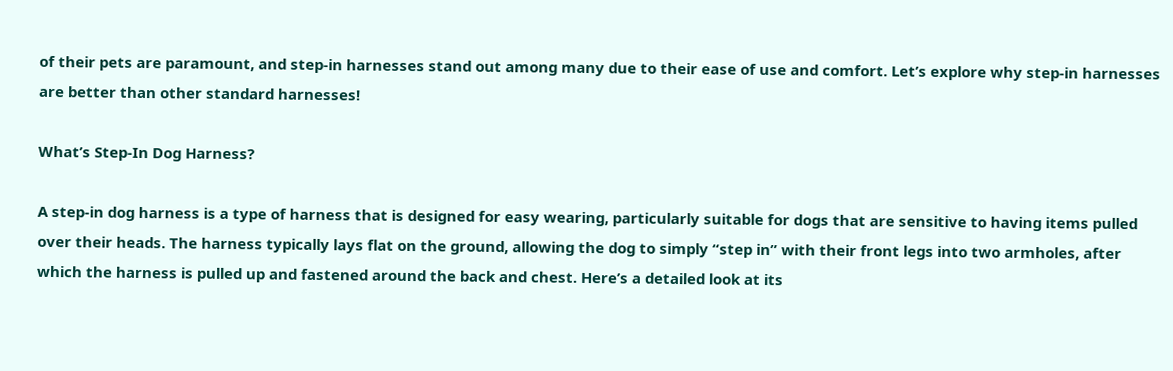of their pets are paramount, and step-in harnesses stand out among many due to their ease of use and comfort. Let’s explore why step-in harnesses are better than other standard harnesses!

What’s Step-In Dog Harness?

A step-in dog harness is a type of harness that is designed for easy wearing, particularly suitable for dogs that are sensitive to having items pulled over their heads. The harness typically lays flat on the ground, allowing the dog to simply “step in” with their front legs into two armholes, after which the harness is pulled up and fastened around the back and chest. Here’s a detailed look at its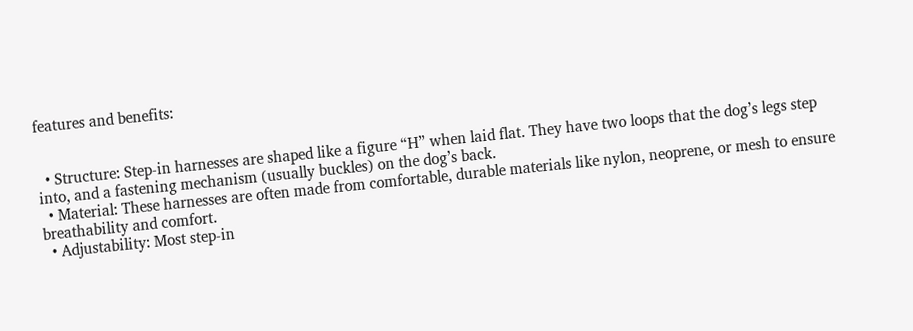features and benefits:


  • Structure: Step-in harnesses are shaped like a figure “H” when laid flat. They have two loops that the dog’s legs step into, and a fastening mechanism (usually buckles) on the dog’s back.
  • Material: These harnesses are often made from comfortable, durable materials like nylon, neoprene, or mesh to ensure breathability and comfort.
  • Adjustability: Most step-in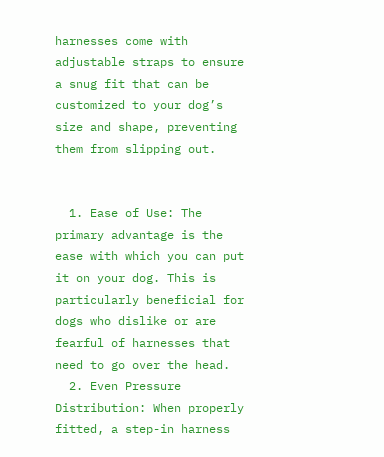harnesses come with adjustable straps to ensure a snug fit that can be customized to your dog’s size and shape, preventing them from slipping out.


  1. Ease of Use: The primary advantage is the ease with which you can put it on your dog. This is particularly beneficial for dogs who dislike or are fearful of harnesses that need to go over the head.
  2. Even Pressure Distribution: When properly fitted, a step-in harness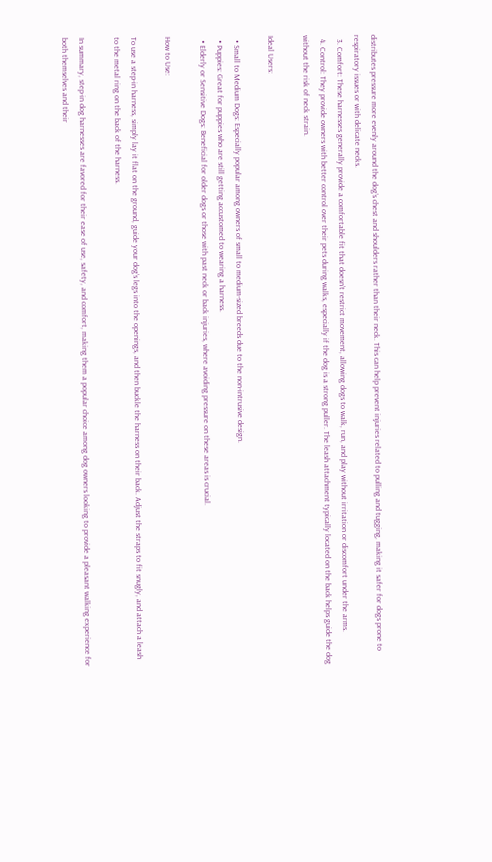distributes pressure more evenly around the dog’s chest and shoulders rather than their neck. This can help prevent injuries related to pulling and tugging, making it safer for dogs prone to respiratory issues or with delicate necks.
  3. Comfort: These harnesses generally provide a comfortable fit that doesn’t restrict movement, allowing dogs to walk, run, and play without irritation or discomfort under the arms.
  4. Control: They provide owners with better control over their pets during walks, especially if the dog is a strong puller. The leash attachment typically located on the back helps guide the dog without the risk of neck strain.

Ideal Users:

  • Small to Medium Dogs: Especially popular among owners of small to medium-sized breeds due to the non-intrusive design.
  • Puppies: Great for puppies who are still getting accustomed to wearing a harness.
  • Elderly or Sensitive Dogs: Beneficial for older dogs or those with past neck or back injuries, where avoiding pressure on these areas is crucial.

How to Use:

To use a step-in harness, simply lay it flat on the ground, guide your dog’s legs into the openings, and then buckle the harness on their back. Adjust the straps to fit snugly, and attach a leash to the metal ring on the back of the harness.

In summary, step-in dog harnesses are favored for their ease of use, safety, and comfort, making them a popular choice among dog owners looking to provide a pleasant walking experience for both themselves and their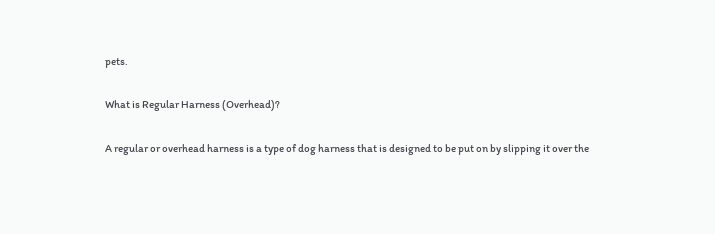pets.

What is Regular Harness (Overhead)?

A regular or overhead harness is a type of dog harness that is designed to be put on by slipping it over the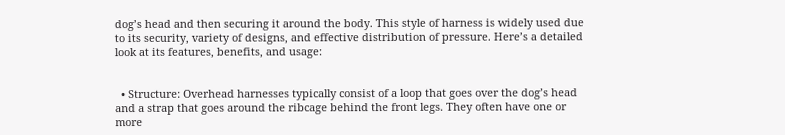dog’s head and then securing it around the body. This style of harness is widely used due to its security, variety of designs, and effective distribution of pressure. Here’s a detailed look at its features, benefits, and usage:


  • Structure: Overhead harnesses typically consist of a loop that goes over the dog’s head and a strap that goes around the ribcage behind the front legs. They often have one or more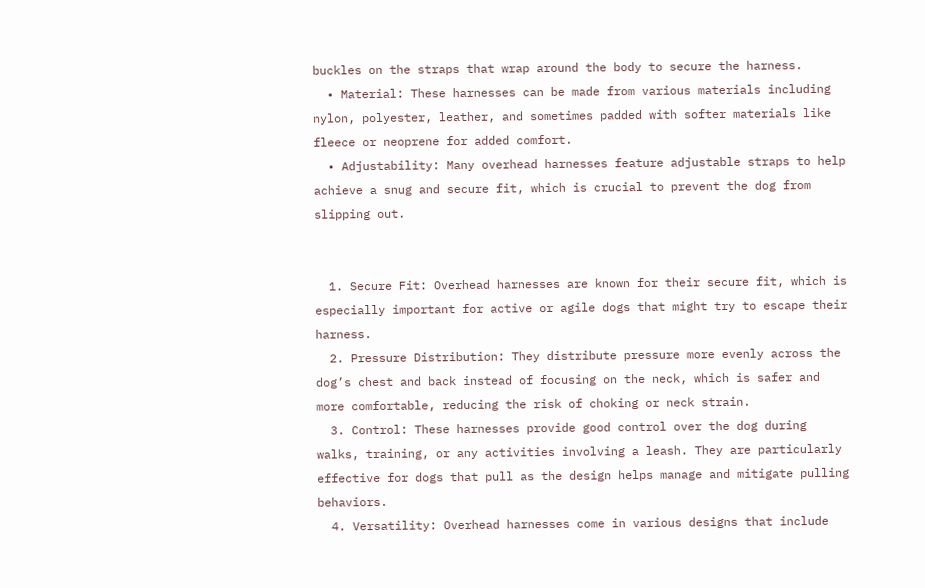buckles on the straps that wrap around the body to secure the harness.
  • Material: These harnesses can be made from various materials including nylon, polyester, leather, and sometimes padded with softer materials like fleece or neoprene for added comfort.
  • Adjustability: Many overhead harnesses feature adjustable straps to help achieve a snug and secure fit, which is crucial to prevent the dog from slipping out.


  1. Secure Fit: Overhead harnesses are known for their secure fit, which is especially important for active or agile dogs that might try to escape their harness.
  2. Pressure Distribution: They distribute pressure more evenly across the dog’s chest and back instead of focusing on the neck, which is safer and more comfortable, reducing the risk of choking or neck strain.
  3. Control: These harnesses provide good control over the dog during walks, training, or any activities involving a leash. They are particularly effective for dogs that pull as the design helps manage and mitigate pulling behaviors.
  4. Versatility: Overhead harnesses come in various designs that include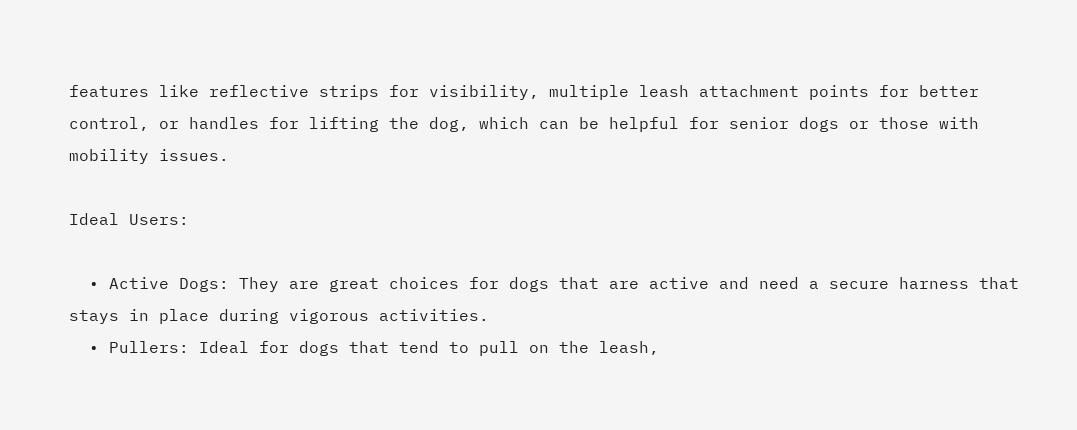features like reflective strips for visibility, multiple leash attachment points for better control, or handles for lifting the dog, which can be helpful for senior dogs or those with mobility issues.

Ideal Users:

  • Active Dogs: They are great choices for dogs that are active and need a secure harness that stays in place during vigorous activities.
  • Pullers: Ideal for dogs that tend to pull on the leash,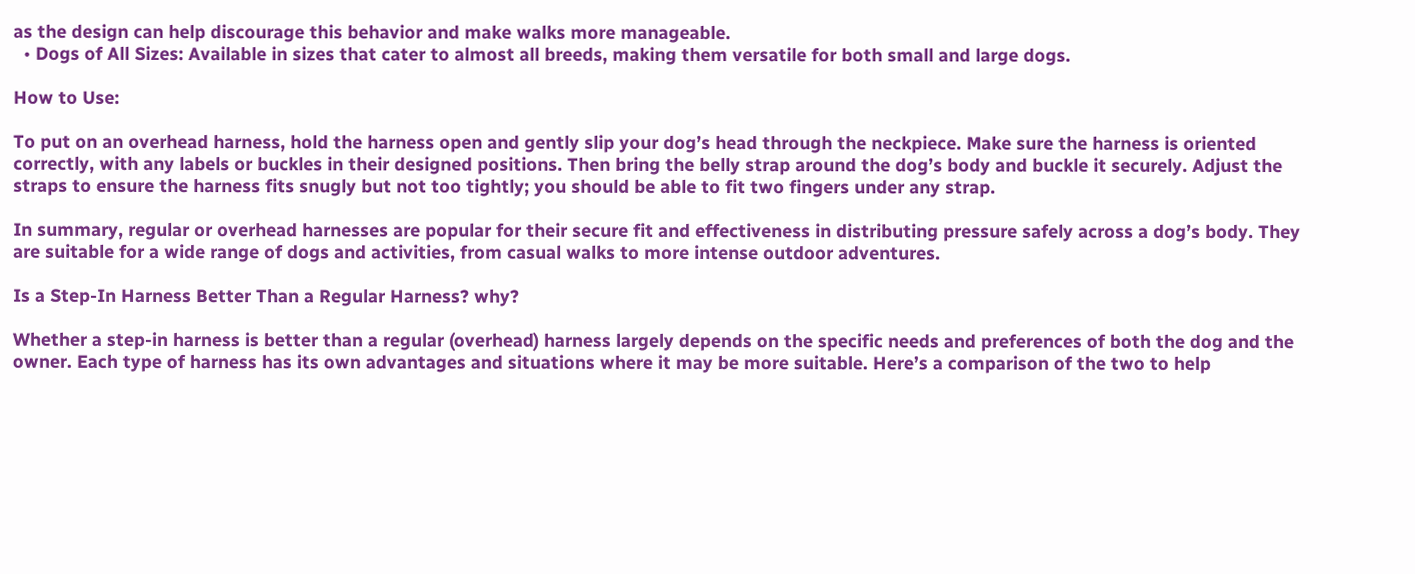as the design can help discourage this behavior and make walks more manageable.
  • Dogs of All Sizes: Available in sizes that cater to almost all breeds, making them versatile for both small and large dogs.

How to Use:

To put on an overhead harness, hold the harness open and gently slip your dog’s head through the neckpiece. Make sure the harness is oriented correctly, with any labels or buckles in their designed positions. Then bring the belly strap around the dog’s body and buckle it securely. Adjust the straps to ensure the harness fits snugly but not too tightly; you should be able to fit two fingers under any strap.

In summary, regular or overhead harnesses are popular for their secure fit and effectiveness in distributing pressure safely across a dog’s body. They are suitable for a wide range of dogs and activities, from casual walks to more intense outdoor adventures.

Is a Step-In Harness Better Than a Regular Harness? why?

Whether a step-in harness is better than a regular (overhead) harness largely depends on the specific needs and preferences of both the dog and the owner. Each type of harness has its own advantages and situations where it may be more suitable. Here’s a comparison of the two to help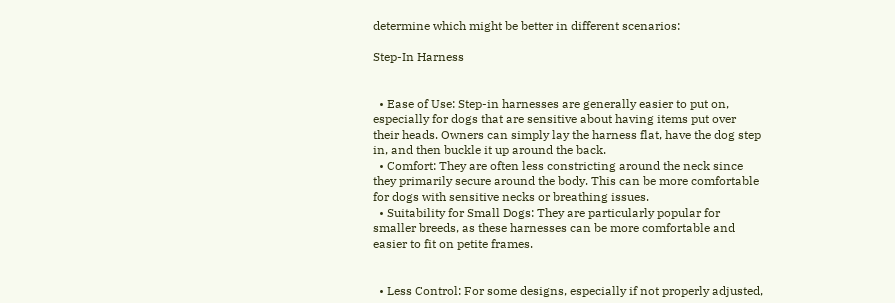determine which might be better in different scenarios:

Step-In Harness


  • Ease of Use: Step-in harnesses are generally easier to put on, especially for dogs that are sensitive about having items put over their heads. Owners can simply lay the harness flat, have the dog step in, and then buckle it up around the back.
  • Comfort: They are often less constricting around the neck since they primarily secure around the body. This can be more comfortable for dogs with sensitive necks or breathing issues.
  • Suitability for Small Dogs: They are particularly popular for smaller breeds, as these harnesses can be more comfortable and easier to fit on petite frames.


  • Less Control: For some designs, especially if not properly adjusted,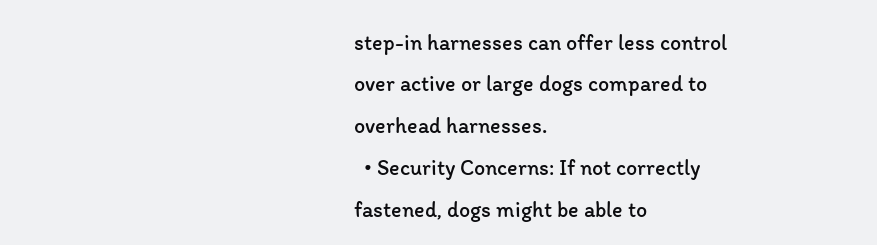step-in harnesses can offer less control over active or large dogs compared to overhead harnesses.
  • Security Concerns: If not correctly fastened, dogs might be able to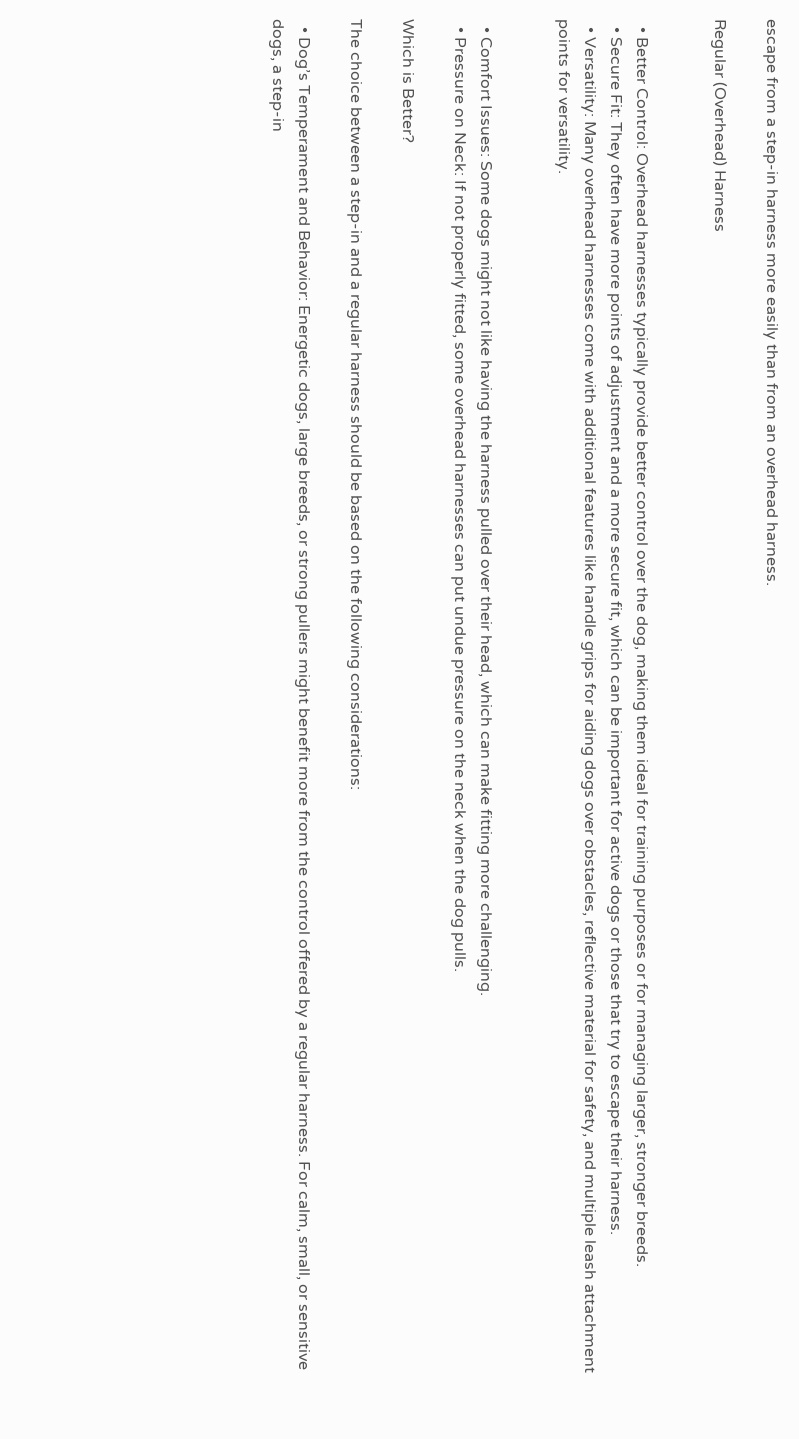escape from a step-in harness more easily than from an overhead harness.

Regular (Overhead) Harness


  • Better Control: Overhead harnesses typically provide better control over the dog, making them ideal for training purposes or for managing larger, stronger breeds.
  • Secure Fit: They often have more points of adjustment and a more secure fit, which can be important for active dogs or those that try to escape their harness.
  • Versatility: Many overhead harnesses come with additional features like handle grips for aiding dogs over obstacles, reflective material for safety, and multiple leash attachment points for versatility.


  • Comfort Issues: Some dogs might not like having the harness pulled over their head, which can make fitting more challenging.
  • Pressure on Neck: If not properly fitted, some overhead harnesses can put undue pressure on the neck when the dog pulls.

Which is Better?

The choice between a step-in and a regular harness should be based on the following considerations:

  • Dog’s Temperament and Behavior: Energetic dogs, large breeds, or strong pullers might benefit more from the control offered by a regular harness. For calm, small, or sensitive dogs, a step-in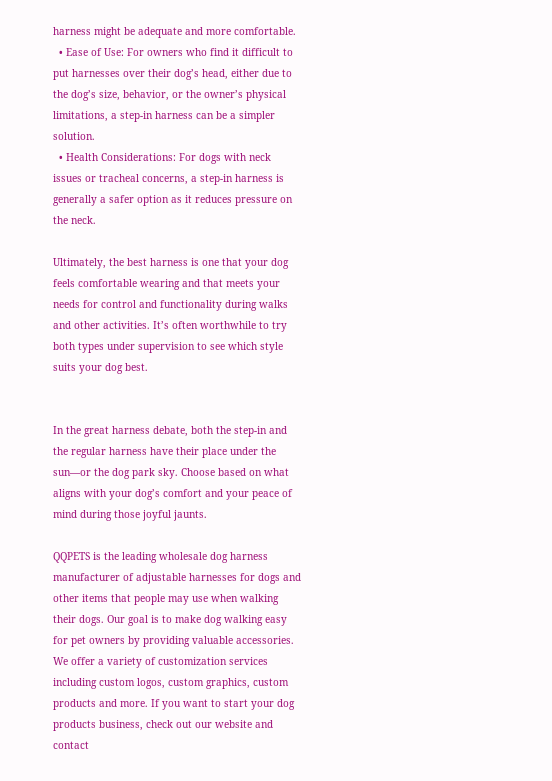harness might be adequate and more comfortable.
  • Ease of Use: For owners who find it difficult to put harnesses over their dog’s head, either due to the dog’s size, behavior, or the owner’s physical limitations, a step-in harness can be a simpler solution.
  • Health Considerations: For dogs with neck issues or tracheal concerns, a step-in harness is generally a safer option as it reduces pressure on the neck.

Ultimately, the best harness is one that your dog feels comfortable wearing and that meets your needs for control and functionality during walks and other activities. It’s often worthwhile to try both types under supervision to see which style suits your dog best.


In the great harness debate, both the step-in and the regular harness have their place under the sun—or the dog park sky. Choose based on what aligns with your dog’s comfort and your peace of mind during those joyful jaunts.

QQPETS is the leading wholesale dog harness manufacturer of adjustable harnesses for dogs and other items that people may use when walking their dogs. Our goal is to make dog walking easy for pet owners by providing valuable accessories. We offer a variety of customization services including custom logos, custom graphics, custom products and more. If you want to start your dog products business, check out our website and contact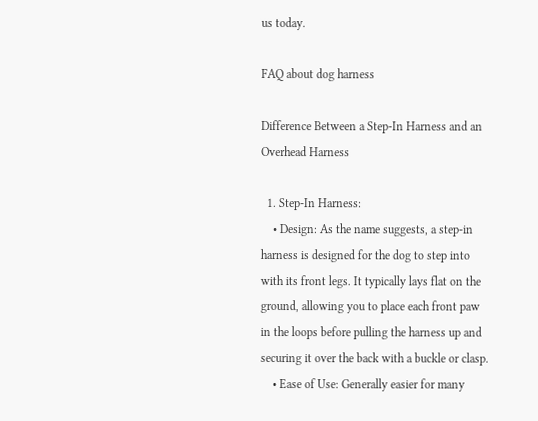us today.

FAQ about dog harness

Difference Between a Step-In Harness and an Overhead Harness

  1. Step-In Harness:
    • Design: As the name suggests, a step-in harness is designed for the dog to step into with its front legs. It typically lays flat on the ground, allowing you to place each front paw in the loops before pulling the harness up and securing it over the back with a buckle or clasp.
    • Ease of Use: Generally easier for many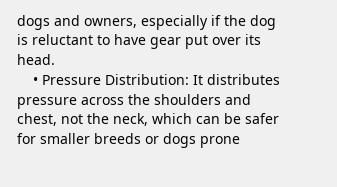dogs and owners, especially if the dog is reluctant to have gear put over its head.
    • Pressure Distribution: It distributes pressure across the shoulders and chest, not the neck, which can be safer for smaller breeds or dogs prone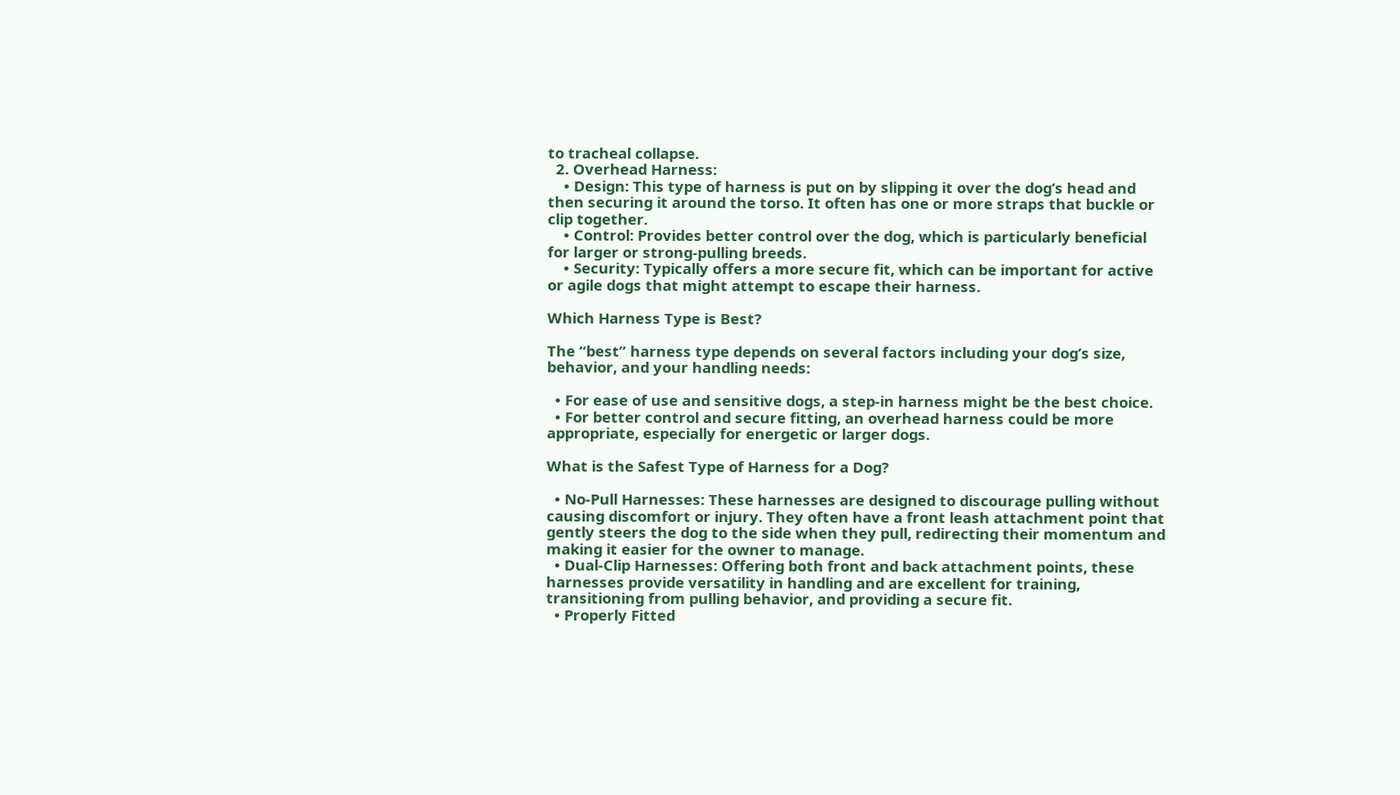to tracheal collapse.
  2. Overhead Harness:
    • Design: This type of harness is put on by slipping it over the dog’s head and then securing it around the torso. It often has one or more straps that buckle or clip together.
    • Control: Provides better control over the dog, which is particularly beneficial for larger or strong-pulling breeds.
    • Security: Typically offers a more secure fit, which can be important for active or agile dogs that might attempt to escape their harness.

Which Harness Type is Best?

The “best” harness type depends on several factors including your dog’s size, behavior, and your handling needs:

  • For ease of use and sensitive dogs, a step-in harness might be the best choice.
  • For better control and secure fitting, an overhead harness could be more appropriate, especially for energetic or larger dogs.

What is the Safest Type of Harness for a Dog?

  • No-Pull Harnesses: These harnesses are designed to discourage pulling without causing discomfort or injury. They often have a front leash attachment point that gently steers the dog to the side when they pull, redirecting their momentum and making it easier for the owner to manage.
  • Dual-Clip Harnesses: Offering both front and back attachment points, these harnesses provide versatility in handling and are excellent for training, transitioning from pulling behavior, and providing a secure fit.
  • Properly Fitted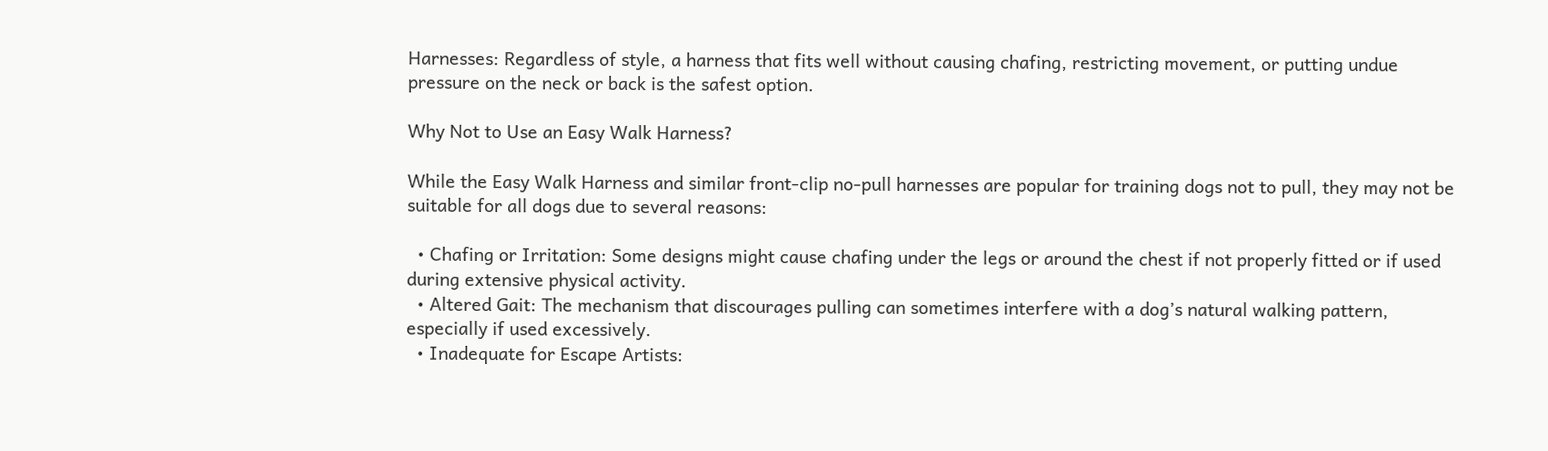Harnesses: Regardless of style, a harness that fits well without causing chafing, restricting movement, or putting undue pressure on the neck or back is the safest option.

Why Not to Use an Easy Walk Harness?

While the Easy Walk Harness and similar front-clip no-pull harnesses are popular for training dogs not to pull, they may not be suitable for all dogs due to several reasons:

  • Chafing or Irritation: Some designs might cause chafing under the legs or around the chest if not properly fitted or if used during extensive physical activity.
  • Altered Gait: The mechanism that discourages pulling can sometimes interfere with a dog’s natural walking pattern, especially if used excessively.
  • Inadequate for Escape Artists: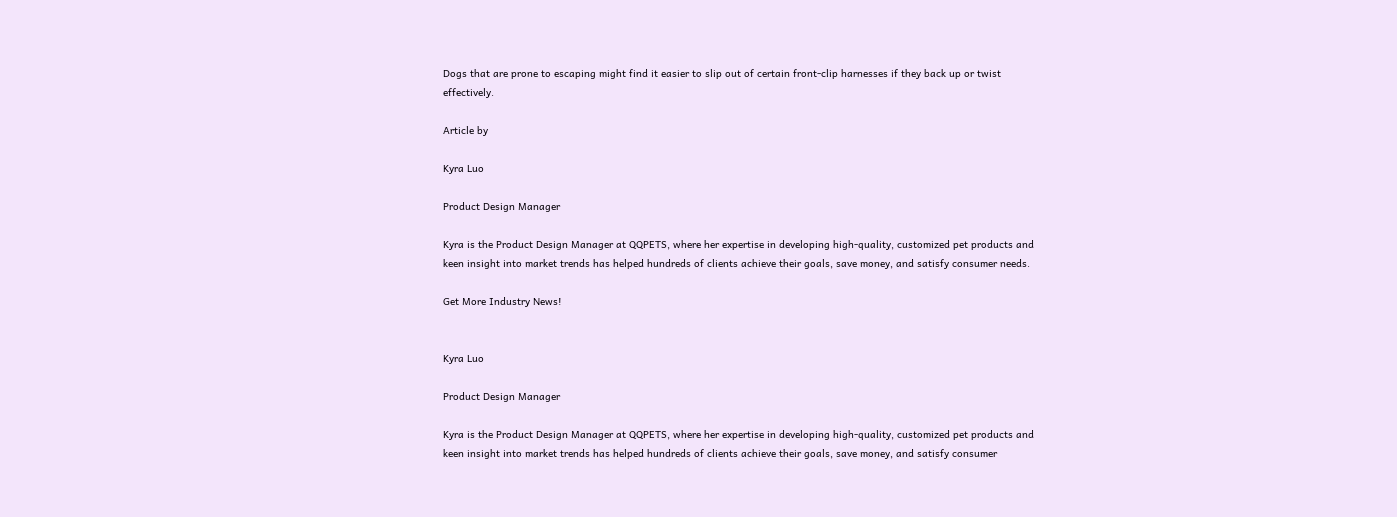Dogs that are prone to escaping might find it easier to slip out of certain front-clip harnesses if they back up or twist effectively.

Article by

Kyra Luo

Product Design Manager

Kyra is the Product Design Manager at QQPETS, where her expertise in developing high-quality, customized pet products and keen insight into market trends has helped hundreds of clients achieve their goals, save money, and satisfy consumer needs.

Get More Industry News!


Kyra Luo

Product Design Manager

Kyra is the Product Design Manager at QQPETS, where her expertise in developing high-quality, customized pet products and keen insight into market trends has helped hundreds of clients achieve their goals, save money, and satisfy consumer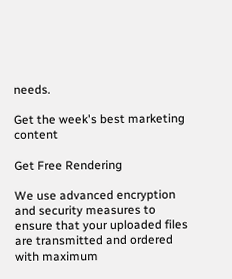needs.

Get the week's best marketing content

Get Free Rendering

We use advanced encryption and security measures to ensure that your uploaded files are transmitted and ordered with maximum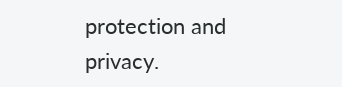protection and privacy.